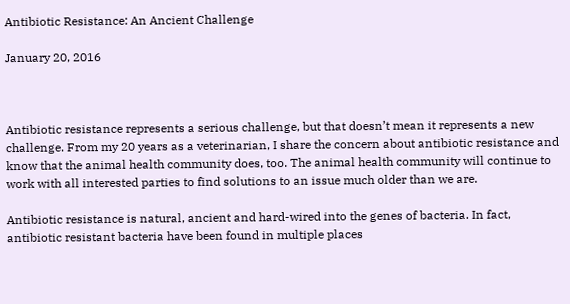Antibiotic Resistance: An Ancient Challenge

January 20, 2016



Antibiotic resistance represents a serious challenge, but that doesn’t mean it represents a new challenge. From my 20 years as a veterinarian, I share the concern about antibiotic resistance and know that the animal health community does, too. The animal health community will continue to work with all interested parties to find solutions to an issue much older than we are.

Antibiotic resistance is natural, ancient and hard-wired into the genes of bacteria. In fact, antibiotic resistant bacteria have been found in multiple places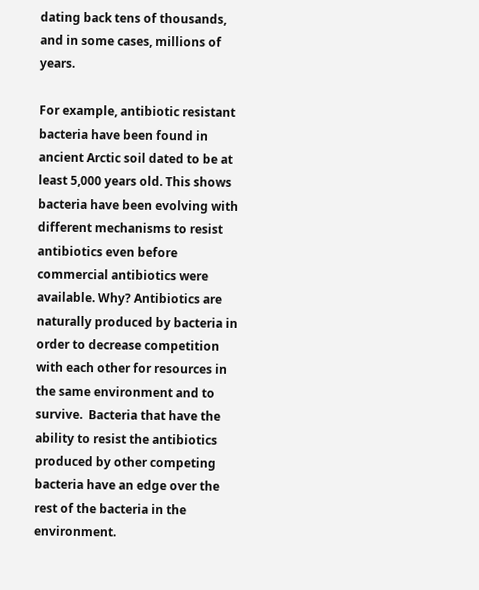dating back tens of thousands, and in some cases, millions of years.

For example, antibiotic resistant bacteria have been found in ancient Arctic soil dated to be at least 5,000 years old. This shows bacteria have been evolving with different mechanisms to resist antibiotics even before commercial antibiotics were available. Why? Antibiotics are naturally produced by bacteria in order to decrease competition with each other for resources in the same environment and to survive.  Bacteria that have the ability to resist the antibiotics produced by other competing bacteria have an edge over the rest of the bacteria in the environment.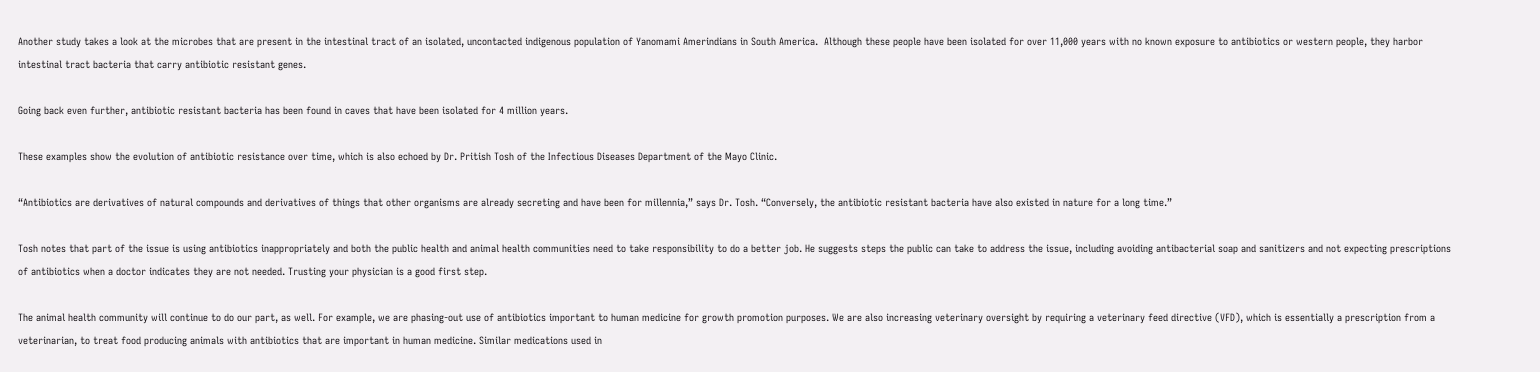Another study takes a look at the microbes that are present in the intestinal tract of an isolated, uncontacted indigenous population of Yanomami Amerindians in South America.  Although these people have been isolated for over 11,000 years with no known exposure to antibiotics or western people, they harbor intestinal tract bacteria that carry antibiotic resistant genes.

Going back even further, antibiotic resistant bacteria has been found in caves that have been isolated for 4 million years.

These examples show the evolution of antibiotic resistance over time, which is also echoed by Dr. Pritish Tosh of the Infectious Diseases Department of the Mayo Clinic.

“Antibiotics are derivatives of natural compounds and derivatives of things that other organisms are already secreting and have been for millennia,” says Dr. Tosh. “Conversely, the antibiotic resistant bacteria have also existed in nature for a long time.”

Tosh notes that part of the issue is using antibiotics inappropriately and both the public health and animal health communities need to take responsibility to do a better job. He suggests steps the public can take to address the issue, including avoiding antibacterial soap and sanitizers and not expecting prescriptions of antibiotics when a doctor indicates they are not needed. Trusting your physician is a good first step.

The animal health community will continue to do our part, as well. For example, we are phasing-out use of antibiotics important to human medicine for growth promotion purposes. We are also increasing veterinary oversight by requiring a veterinary feed directive (VFD), which is essentially a prescription from a veterinarian, to treat food producing animals with antibiotics that are important in human medicine. Similar medications used in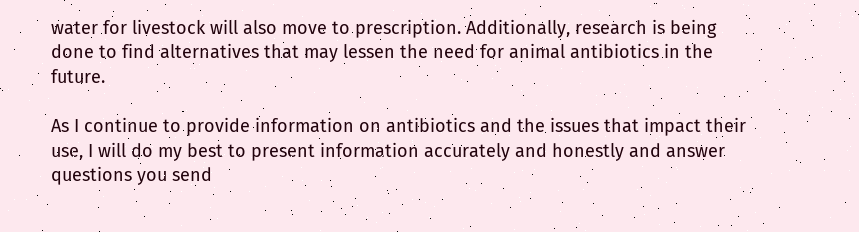water for livestock will also move to prescription. Additionally, research is being done to find alternatives that may lessen the need for animal antibiotics in the future.

As I continue to provide information on antibiotics and the issues that impact their use, I will do my best to present information accurately and honestly and answer questions you send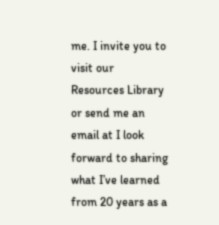me. I invite you to visit our Resources Library or send me an email at I look forward to sharing what I’ve learned from 20 years as a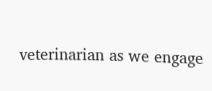veterinarian as we engage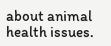about animal health issues.